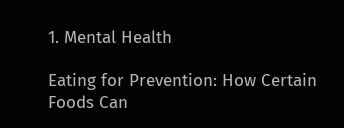1. Mental Health

Eating for Prevention: How Certain Foods Can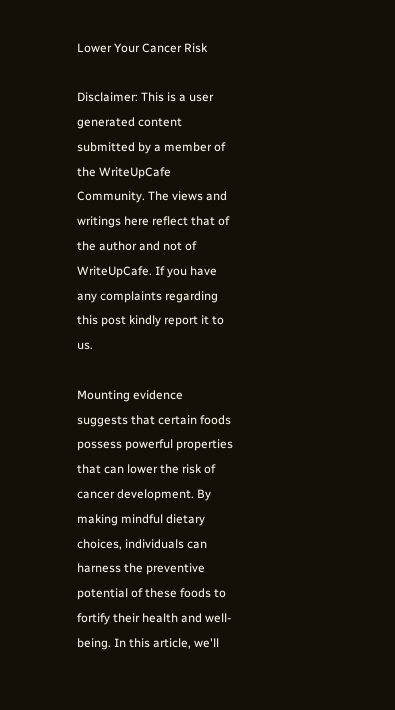Lower Your Cancer Risk

Disclaimer: This is a user generated content submitted by a member of the WriteUpCafe Community. The views and writings here reflect that of the author and not of WriteUpCafe. If you have any complaints regarding this post kindly report it to us.

Mounting evidence suggests that certain foods possess powerful properties that can lower the risk of cancer development. By making mindful dietary choices, individuals can harness the preventive potential of these foods to fortify their health and well-being. In this article, we'll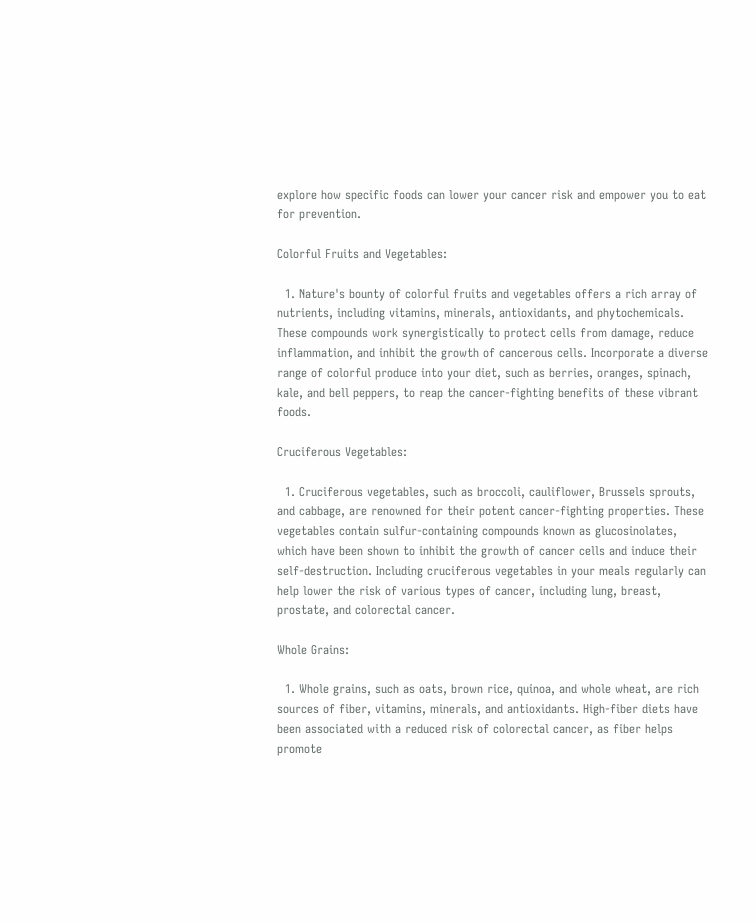explore how specific foods can lower your cancer risk and empower you to eat for prevention.

Colorful Fruits and Vegetables:

  1. Nature's bounty of colorful fruits and vegetables offers a rich array of nutrients, including vitamins, minerals, antioxidants, and phytochemicals. These compounds work synergistically to protect cells from damage, reduce inflammation, and inhibit the growth of cancerous cells. Incorporate a diverse range of colorful produce into your diet, such as berries, oranges, spinach, kale, and bell peppers, to reap the cancer-fighting benefits of these vibrant foods.

Cruciferous Vegetables:

  1. Cruciferous vegetables, such as broccoli, cauliflower, Brussels sprouts, and cabbage, are renowned for their potent cancer-fighting properties. These vegetables contain sulfur-containing compounds known as glucosinolates, which have been shown to inhibit the growth of cancer cells and induce their self-destruction. Including cruciferous vegetables in your meals regularly can help lower the risk of various types of cancer, including lung, breast, prostate, and colorectal cancer.

Whole Grains:

  1. Whole grains, such as oats, brown rice, quinoa, and whole wheat, are rich sources of fiber, vitamins, minerals, and antioxidants. High-fiber diets have been associated with a reduced risk of colorectal cancer, as fiber helps promote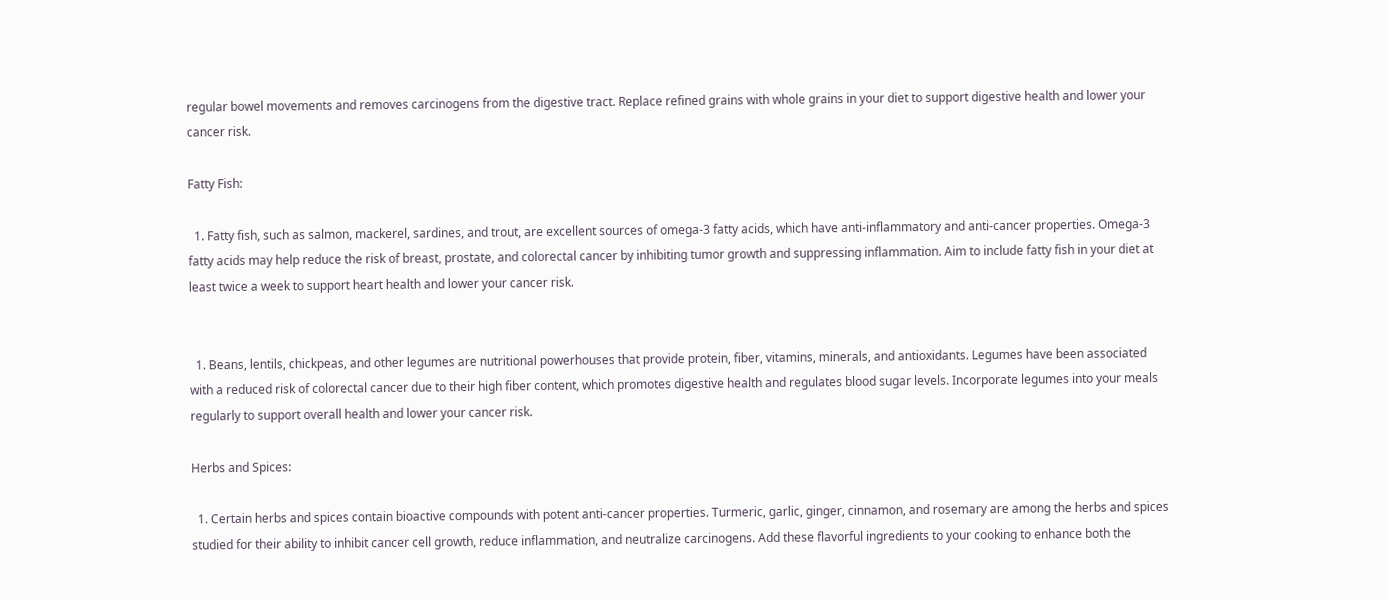regular bowel movements and removes carcinogens from the digestive tract. Replace refined grains with whole grains in your diet to support digestive health and lower your cancer risk.

Fatty Fish:

  1. Fatty fish, such as salmon, mackerel, sardines, and trout, are excellent sources of omega-3 fatty acids, which have anti-inflammatory and anti-cancer properties. Omega-3 fatty acids may help reduce the risk of breast, prostate, and colorectal cancer by inhibiting tumor growth and suppressing inflammation. Aim to include fatty fish in your diet at least twice a week to support heart health and lower your cancer risk.


  1. Beans, lentils, chickpeas, and other legumes are nutritional powerhouses that provide protein, fiber, vitamins, minerals, and antioxidants. Legumes have been associated with a reduced risk of colorectal cancer due to their high fiber content, which promotes digestive health and regulates blood sugar levels. Incorporate legumes into your meals regularly to support overall health and lower your cancer risk.

Herbs and Spices:

  1. Certain herbs and spices contain bioactive compounds with potent anti-cancer properties. Turmeric, garlic, ginger, cinnamon, and rosemary are among the herbs and spices studied for their ability to inhibit cancer cell growth, reduce inflammation, and neutralize carcinogens. Add these flavorful ingredients to your cooking to enhance both the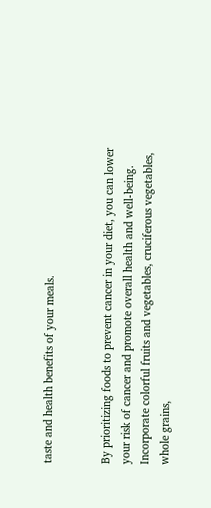taste and health benefits of your meals.


By prioritizing foods to prevent cancer in your diet, you can lower your risk of cancer and promote overall health and well-being. Incorporate colorful fruits and vegetables, cruciferous vegetables, whole grains,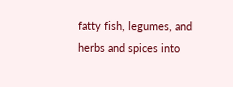fatty fish, legumes, and herbs and spices into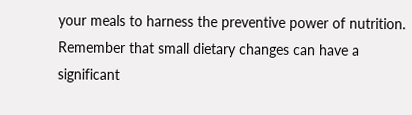your meals to harness the preventive power of nutrition. Remember that small dietary changes can have a significant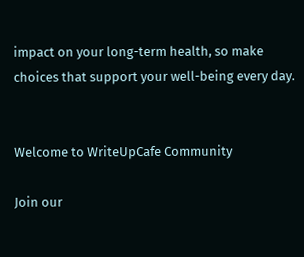impact on your long-term health, so make choices that support your well-being every day.


Welcome to WriteUpCafe Community

Join our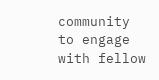community to engage with fellow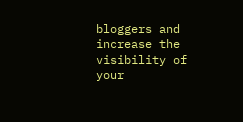bloggers and increase the visibility of your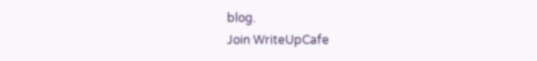blog.
Join WriteUpCafe